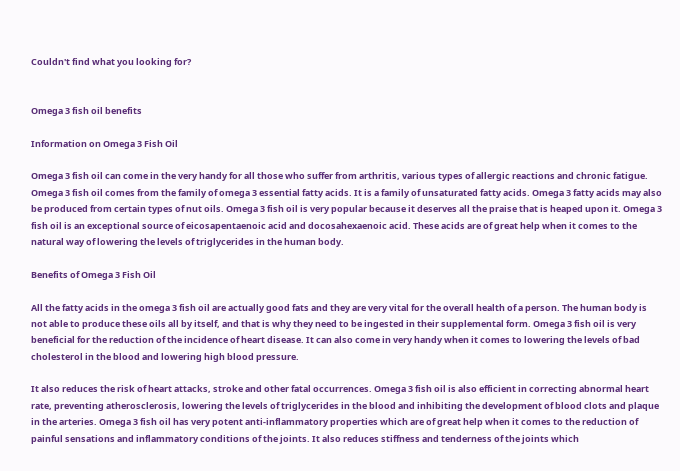Couldn't find what you looking for?


Omega 3 fish oil benefits

Information on Omega 3 Fish Oil

Omega 3 fish oil can come in the very handy for all those who suffer from arthritis, various types of allergic reactions and chronic fatigue. Omega 3 fish oil comes from the family of omega 3 essential fatty acids. It is a family of unsaturated fatty acids. Omega 3 fatty acids may also be produced from certain types of nut oils. Omega 3 fish oil is very popular because it deserves all the praise that is heaped upon it. Omega 3 fish oil is an exceptional source of eicosapentaenoic acid and docosahexaenoic acid. These acids are of great help when it comes to the natural way of lowering the levels of triglycerides in the human body.

Benefits of Omega 3 Fish Oil

All the fatty acids in the omega 3 fish oil are actually good fats and they are very vital for the overall health of a person. The human body is not able to produce these oils all by itself, and that is why they need to be ingested in their supplemental form. Omega 3 fish oil is very beneficial for the reduction of the incidence of heart disease. It can also come in very handy when it comes to lowering the levels of bad cholesterol in the blood and lowering high blood pressure.

It also reduces the risk of heart attacks, stroke and other fatal occurrences. Omega 3 fish oil is also efficient in correcting abnormal heart rate, preventing atherosclerosis, lowering the levels of triglycerides in the blood and inhibiting the development of blood clots and plaque in the arteries. Omega 3 fish oil has very potent anti-inflammatory properties which are of great help when it comes to the reduction of painful sensations and inflammatory conditions of the joints. It also reduces stiffness and tenderness of the joints which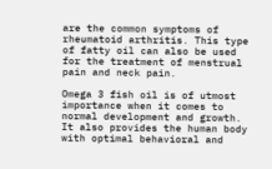are the common symptoms of rheumatoid arthritis. This type of fatty oil can also be used for the treatment of menstrual pain and neck pain.

Omega 3 fish oil is of utmost importance when it comes to normal development and growth. It also provides the human body with optimal behavioral and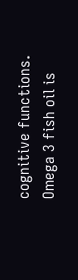cognitive functions. Omega 3 fish oil is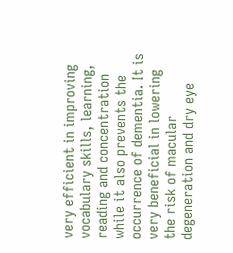very efficient in improving vocabulary skills, learning, reading and concentration while it also prevents the occurrence of dementia. It is very beneficial in lowering the risk of macular degeneration and dry eye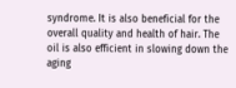syndrome. It is also beneficial for the overall quality and health of hair. The oil is also efficient in slowing down the aging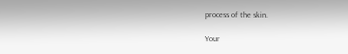process of the skin.

Your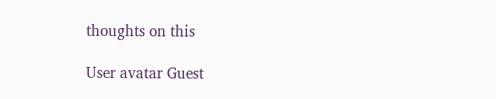thoughts on this

User avatar Guest